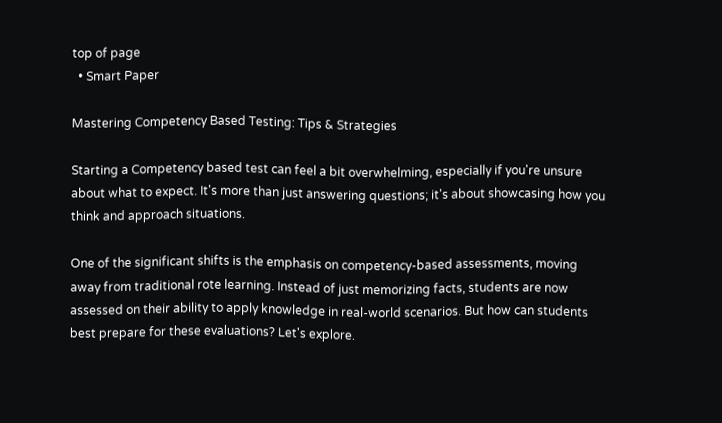top of page
  • Smart Paper

Mastering Competency Based Testing: Tips & Strategies

Starting a Competency based test can feel a bit overwhelming, especially if you're unsure about what to expect. It's more than just answering questions; it's about showcasing how you think and approach situations.

One of the significant shifts is the emphasis on competency-based assessments, moving away from traditional rote learning. Instead of just memorizing facts, students are now assessed on their ability to apply knowledge in real-world scenarios. But how can students best prepare for these evaluations? Let's explore.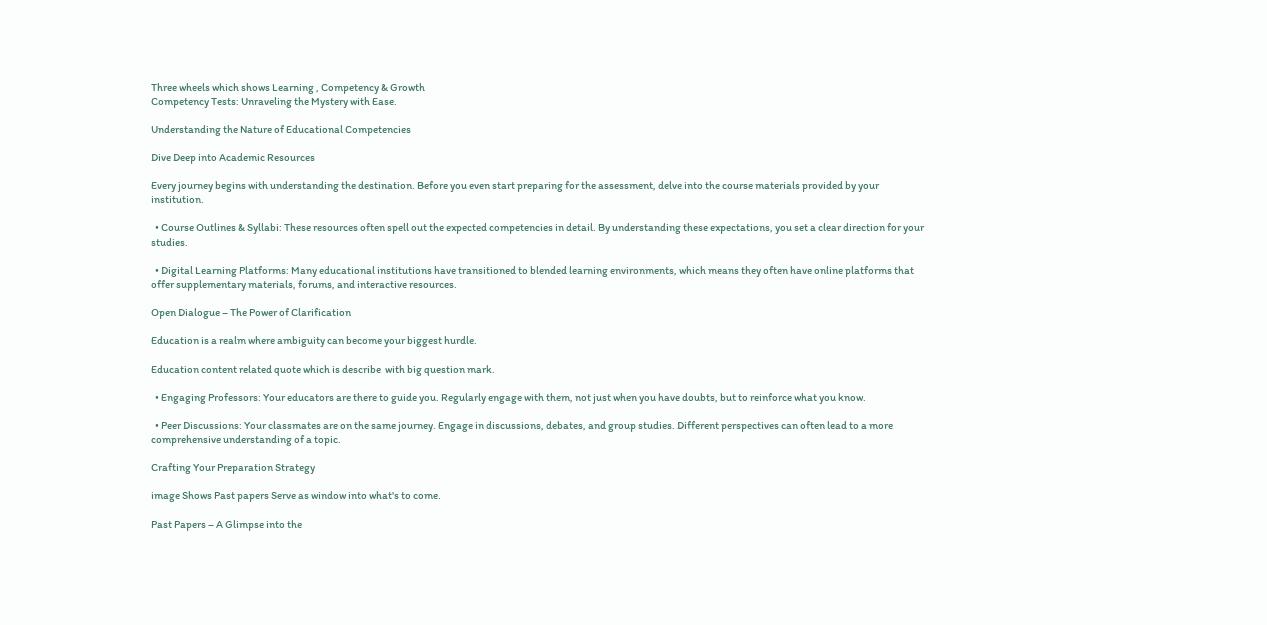Three wheels which shows Learning , Competency & Growth
Competency Tests: Unraveling the Mystery with Ease.

Understanding the Nature of Educational Competencies

Dive Deep into Academic Resources

Every journey begins with understanding the destination. Before you even start preparing for the assessment, delve into the course materials provided by your institution.

  • Course Outlines & Syllabi: These resources often spell out the expected competencies in detail. By understanding these expectations, you set a clear direction for your studies.

  • Digital Learning Platforms: Many educational institutions have transitioned to blended learning environments, which means they often have online platforms that offer supplementary materials, forums, and interactive resources.

Open Dialogue – The Power of Clarification

Education is a realm where ambiguity can become your biggest hurdle.

Education content related quote which is describe  with big question mark.

  • Engaging Professors: Your educators are there to guide you. Regularly engage with them, not just when you have doubts, but to reinforce what you know.

  • Peer Discussions: Your classmates are on the same journey. Engage in discussions, debates, and group studies. Different perspectives can often lead to a more comprehensive understanding of a topic.

Crafting Your Preparation Strategy

image Shows Past papers Serve as window into what's to come.

Past Papers – A Glimpse into the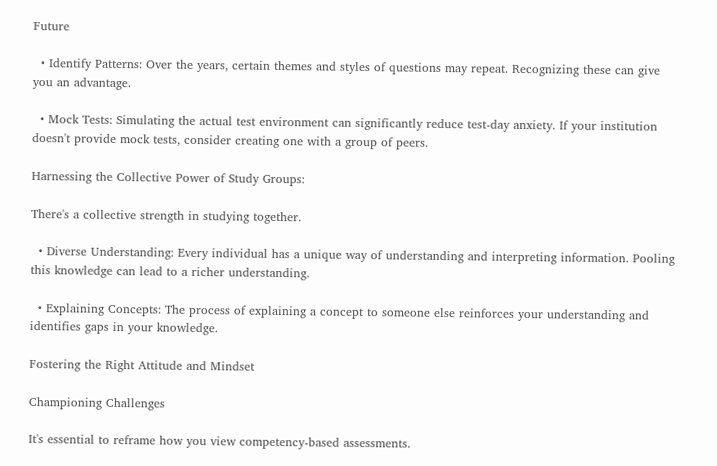Future

  • Identify Patterns: Over the years, certain themes and styles of questions may repeat. Recognizing these can give you an advantage.

  • Mock Tests: Simulating the actual test environment can significantly reduce test-day anxiety. If your institution doesn't provide mock tests, consider creating one with a group of peers.

Harnessing the Collective Power of Study Groups:

There's a collective strength in studying together.

  • Diverse Understanding: Every individual has a unique way of understanding and interpreting information. Pooling this knowledge can lead to a richer understanding.

  • Explaining Concepts: The process of explaining a concept to someone else reinforces your understanding and identifies gaps in your knowledge.

Fostering the Right Attitude and Mindset

Championing Challenges

It's essential to reframe how you view competency-based assessments.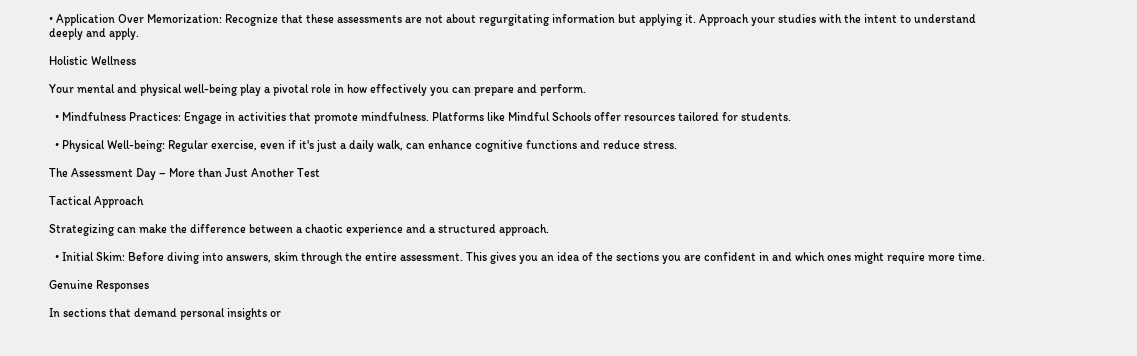• Application Over Memorization: Recognize that these assessments are not about regurgitating information but applying it. Approach your studies with the intent to understand deeply and apply.

Holistic Wellness

Your mental and physical well-being play a pivotal role in how effectively you can prepare and perform.

  • Mindfulness Practices: Engage in activities that promote mindfulness. Platforms like Mindful Schools offer resources tailored for students.

  • Physical Well-being: Regular exercise, even if it's just a daily walk, can enhance cognitive functions and reduce stress.

The Assessment Day – More than Just Another Test

Tactical Approach

Strategizing can make the difference between a chaotic experience and a structured approach.

  • Initial Skim: Before diving into answers, skim through the entire assessment. This gives you an idea of the sections you are confident in and which ones might require more time.

Genuine Responses

In sections that demand personal insights or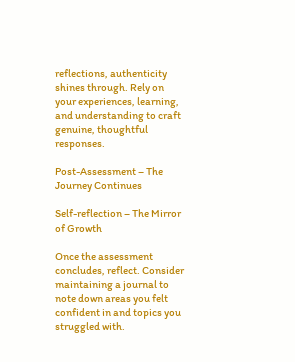reflections, authenticity shines through. Rely on your experiences, learning, and understanding to craft genuine, thoughtful responses.

Post-Assessment – The Journey Continues

Self-reflection – The Mirror of Growth

Once the assessment concludes, reflect. Consider maintaining a journal to note down areas you felt confident in and topics you struggled with.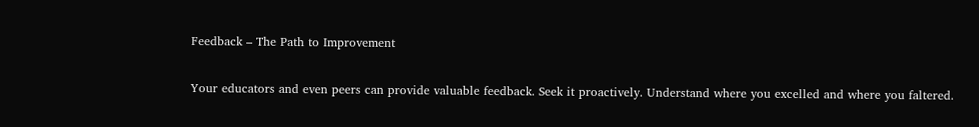Feedback – The Path to Improvement

Your educators and even peers can provide valuable feedback. Seek it proactively. Understand where you excelled and where you faltered.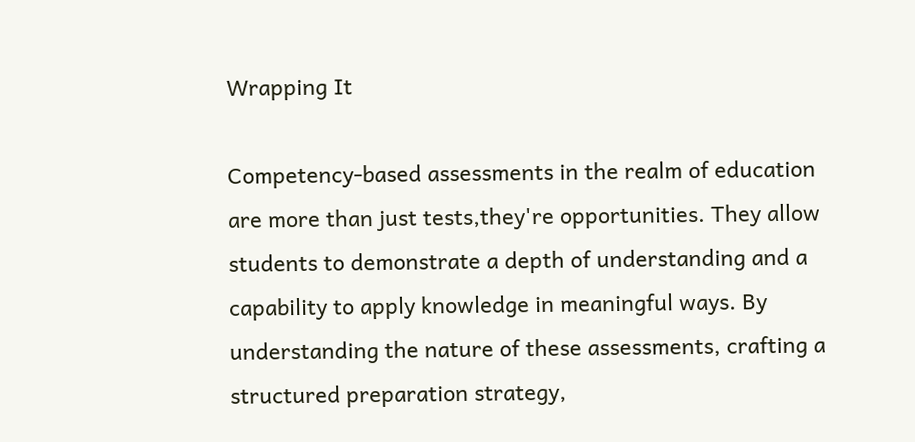Wrapping It

Competency-based assessments in the realm of education are more than just tests,they're opportunities. They allow students to demonstrate a depth of understanding and a capability to apply knowledge in meaningful ways. By understanding the nature of these assessments, crafting a structured preparation strategy,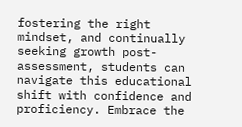fostering the right mindset, and continually seeking growth post-assessment, students can navigate this educational shift with confidence and proficiency. Embrace the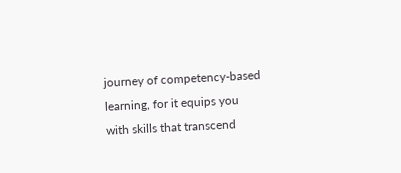journey of competency-based learning, for it equips you with skills that transcend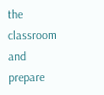the classroom and prepare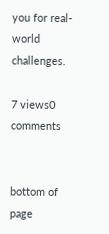you for real-world challenges.

7 views0 comments


bottom of page